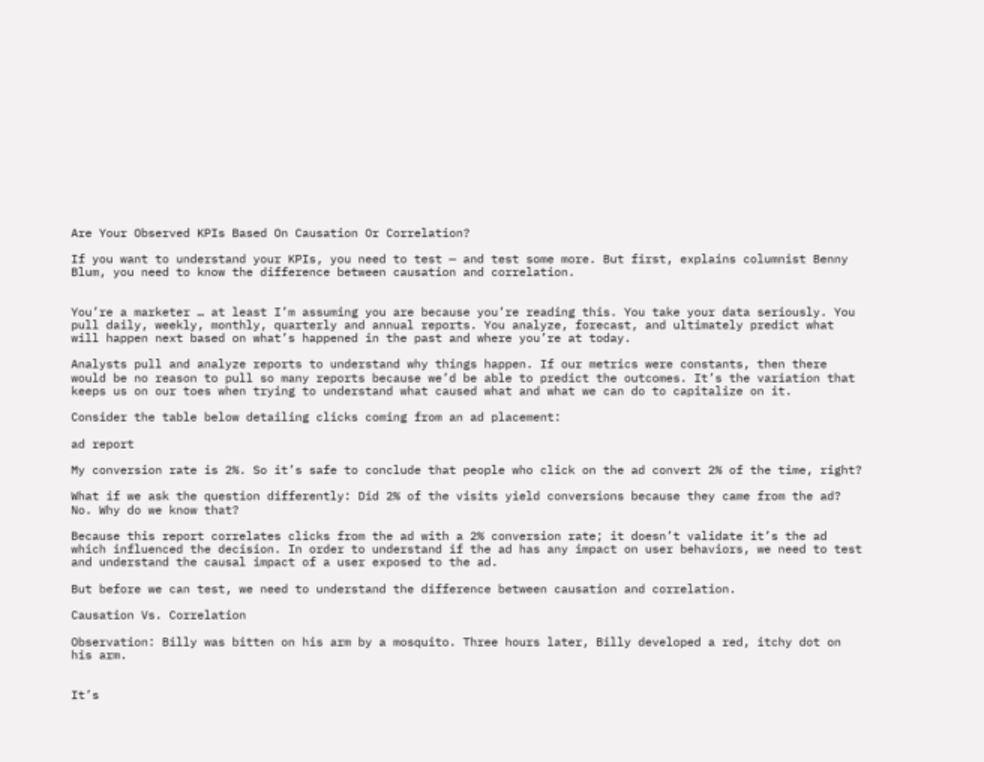Are Your Observed KPIs Based On Causation Or Correlation?

If you want to understand your KPIs, you need to test — and test some more. But first, explains columnist Benny Blum, you need to know the difference between causation and correlation.


You’re a marketer … at least I’m assuming you are because you’re reading this. You take your data seriously. You pull daily, weekly, monthly, quarterly and annual reports. You analyze, forecast, and ultimately predict what will happen next based on what’s happened in the past and where you’re at today.

Analysts pull and analyze reports to understand why things happen. If our metrics were constants, then there would be no reason to pull so many reports because we’d be able to predict the outcomes. It’s the variation that keeps us on our toes when trying to understand what caused what and what we can do to capitalize on it.

Consider the table below detailing clicks coming from an ad placement:

ad report

My conversion rate is 2%. So it’s safe to conclude that people who click on the ad convert 2% of the time, right?

What if we ask the question differently: Did 2% of the visits yield conversions because they came from the ad? No. Why do we know that?

Because this report correlates clicks from the ad with a 2% conversion rate; it doesn’t validate it’s the ad which influenced the decision. In order to understand if the ad has any impact on user behaviors, we need to test and understand the causal impact of a user exposed to the ad.

But before we can test, we need to understand the difference between causation and correlation.

Causation Vs. Correlation

Observation: Billy was bitten on his arm by a mosquito. Three hours later, Billy developed a red, itchy dot on his arm.


It’s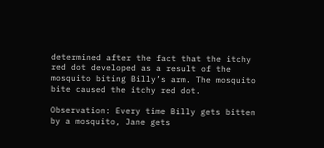determined after the fact that the itchy red dot developed as a result of the mosquito biting Billy’s arm. The mosquito bite caused the itchy red dot.

Observation: Every time Billy gets bitten by a mosquito, Jane gets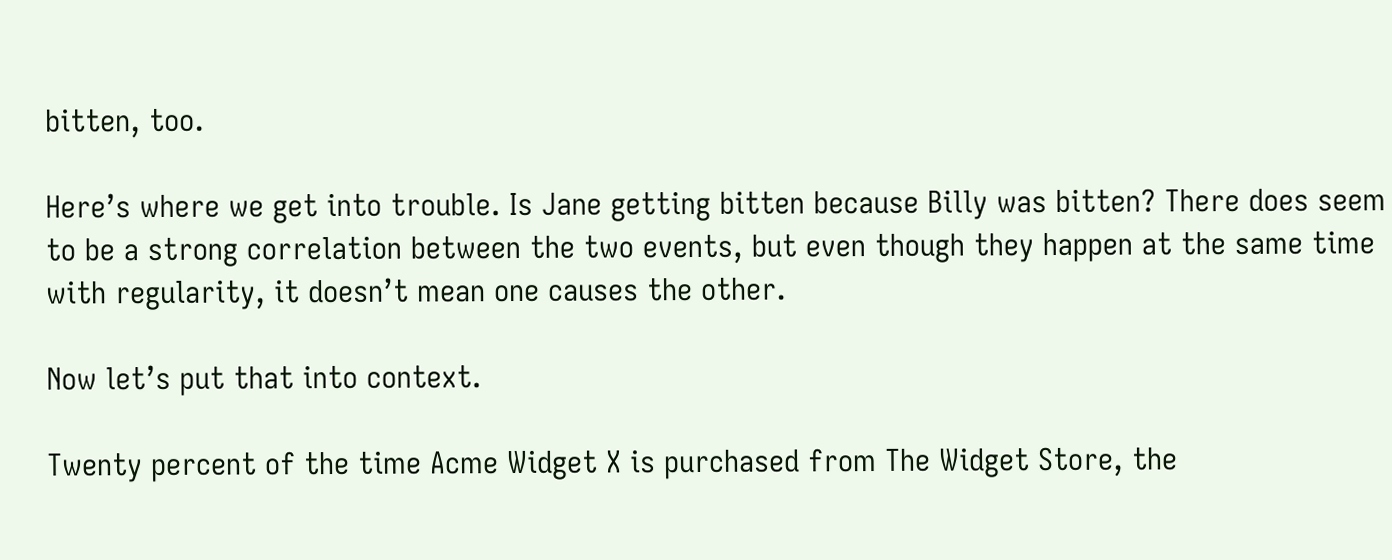bitten, too.

Here’s where we get into trouble. Is Jane getting bitten because Billy was bitten? There does seem to be a strong correlation between the two events, but even though they happen at the same time with regularity, it doesn’t mean one causes the other.

Now let’s put that into context.

Twenty percent of the time Acme Widget X is purchased from The Widget Store, the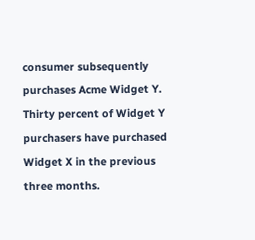consumer subsequently purchases Acme Widget Y. Thirty percent of Widget Y purchasers have purchased Widget X in the previous three months.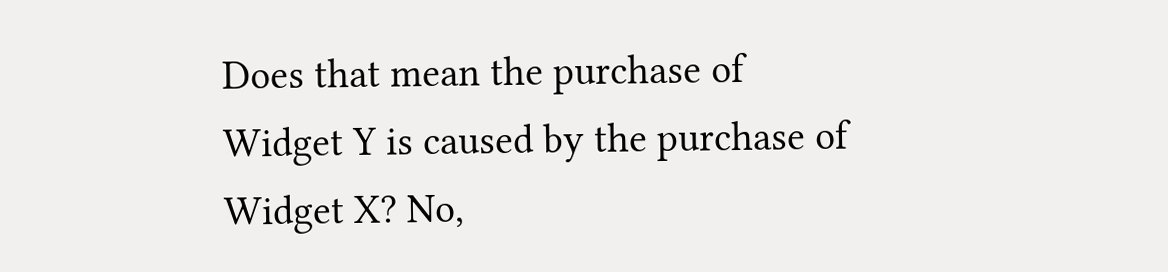Does that mean the purchase of Widget Y is caused by the purchase of Widget X? No,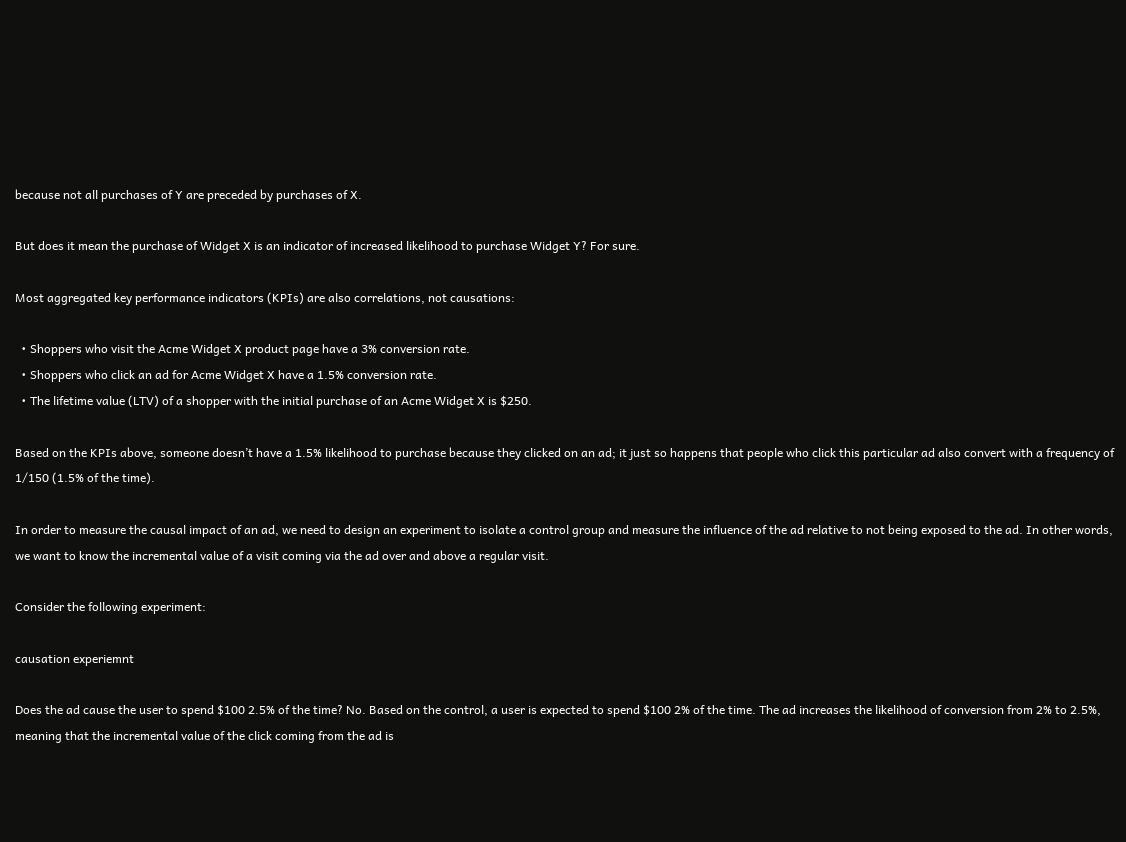because not all purchases of Y are preceded by purchases of X.

But does it mean the purchase of Widget X is an indicator of increased likelihood to purchase Widget Y? For sure.

Most aggregated key performance indicators (KPIs) are also correlations, not causations:

  • Shoppers who visit the Acme Widget X product page have a 3% conversion rate.
  • Shoppers who click an ad for Acme Widget X have a 1.5% conversion rate.
  • The lifetime value (LTV) of a shopper with the initial purchase of an Acme Widget X is $250.

Based on the KPIs above, someone doesn’t have a 1.5% likelihood to purchase because they clicked on an ad; it just so happens that people who click this particular ad also convert with a frequency of 1/150 (1.5% of the time).

In order to measure the causal impact of an ad, we need to design an experiment to isolate a control group and measure the influence of the ad relative to not being exposed to the ad. In other words, we want to know the incremental value of a visit coming via the ad over and above a regular visit.

Consider the following experiment:

causation experiemnt

Does the ad cause the user to spend $100 2.5% of the time? No. Based on the control, a user is expected to spend $100 2% of the time. The ad increases the likelihood of conversion from 2% to 2.5%, meaning that the incremental value of the click coming from the ad is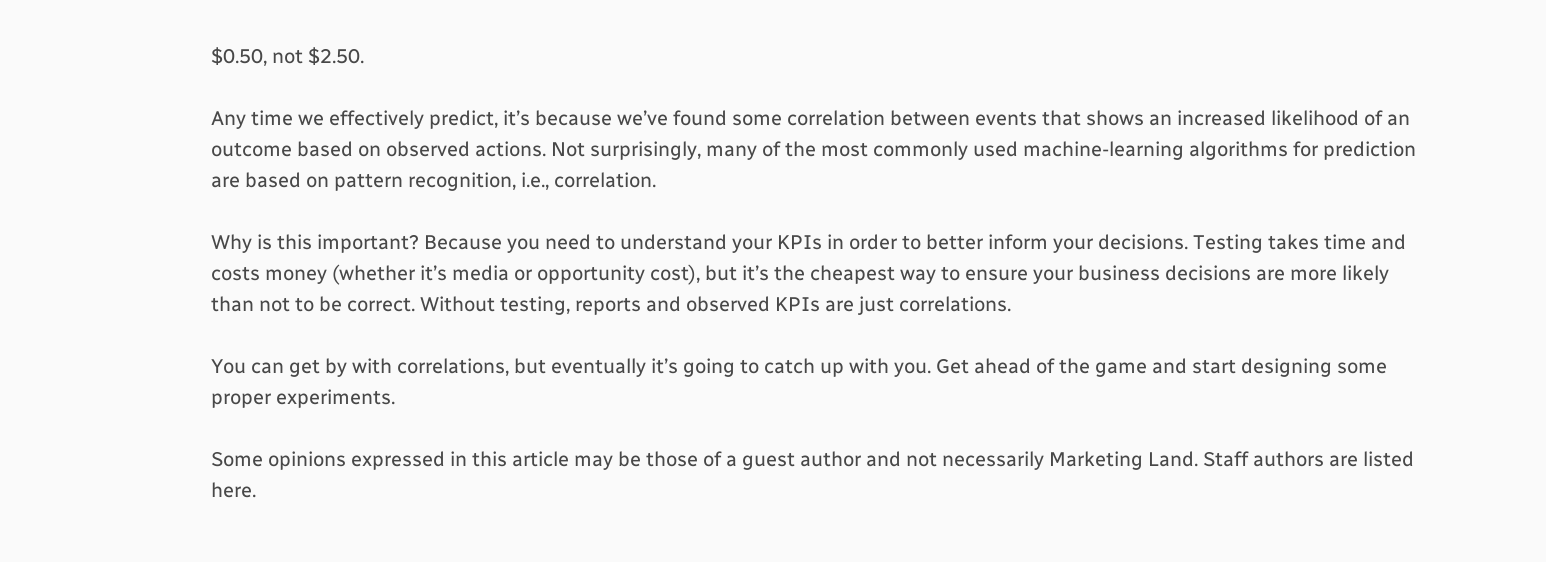$0.50, not $2.50.

Any time we effectively predict, it’s because we’ve found some correlation between events that shows an increased likelihood of an outcome based on observed actions. Not surprisingly, many of the most commonly used machine-learning algorithms for prediction are based on pattern recognition, i.e., correlation.

Why is this important? Because you need to understand your KPIs in order to better inform your decisions. Testing takes time and costs money (whether it’s media or opportunity cost), but it’s the cheapest way to ensure your business decisions are more likely than not to be correct. Without testing, reports and observed KPIs are just correlations.

You can get by with correlations, but eventually it’s going to catch up with you. Get ahead of the game and start designing some proper experiments.

Some opinions expressed in this article may be those of a guest author and not necessarily Marketing Land. Staff authors are listed here.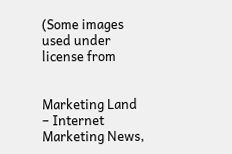(Some images used under license from


Marketing Land – Internet Marketing News,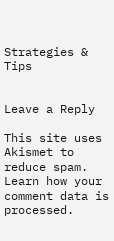Strategies & Tips


Leave a Reply

This site uses Akismet to reduce spam. Learn how your comment data is processed.